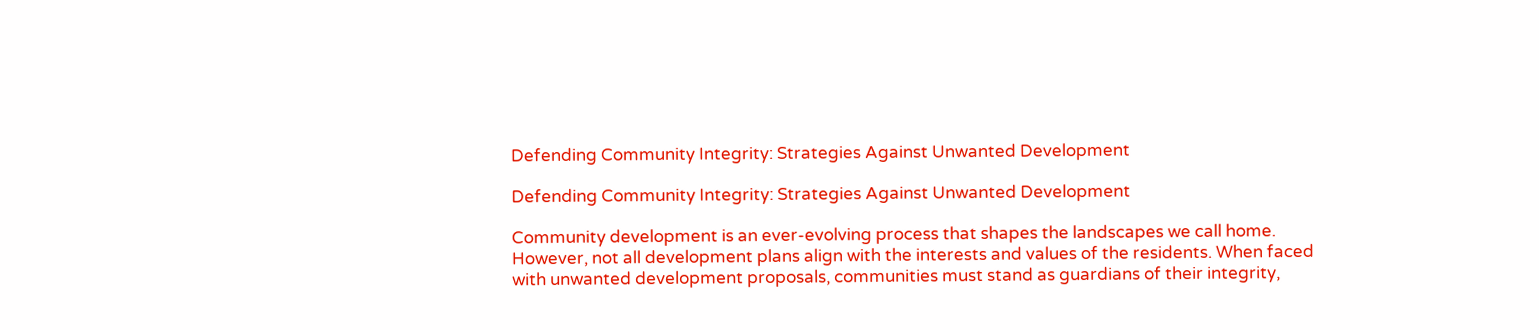Defending Community Integrity: Strategies Against Unwanted Development

Defending Community Integrity: Strategies Against Unwanted Development

Community development is an ever-evolving process that shapes the landscapes we call home. However, not all development plans align with the interests and values of the residents. When faced with unwanted development proposals, communities must stand as guardians of their integrity,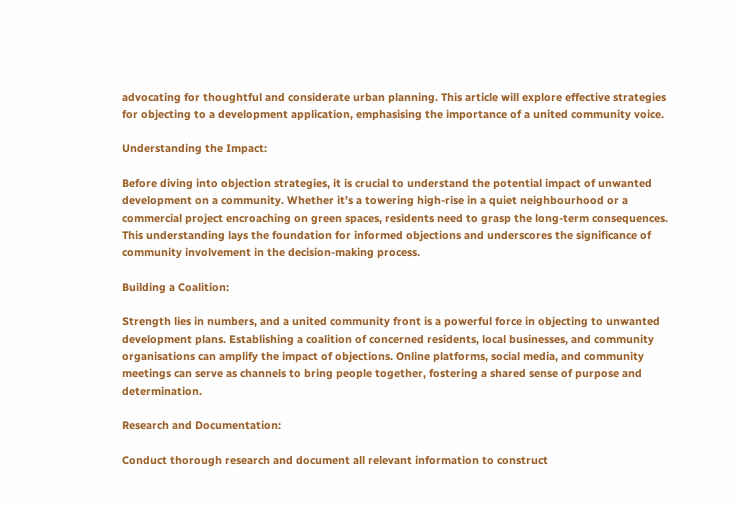advocating for thoughtful and considerate urban planning. This article will explore effective strategies for objecting to a development application, emphasising the importance of a united community voice.

Understanding the Impact:

Before diving into objection strategies, it is crucial to understand the potential impact of unwanted development on a community. Whether it’s a towering high-rise in a quiet neighbourhood or a commercial project encroaching on green spaces, residents need to grasp the long-term consequences. This understanding lays the foundation for informed objections and underscores the significance of community involvement in the decision-making process.

Building a Coalition:

Strength lies in numbers, and a united community front is a powerful force in objecting to unwanted development plans. Establishing a coalition of concerned residents, local businesses, and community organisations can amplify the impact of objections. Online platforms, social media, and community meetings can serve as channels to bring people together, fostering a shared sense of purpose and determination.

Research and Documentation:

Conduct thorough research and document all relevant information to construct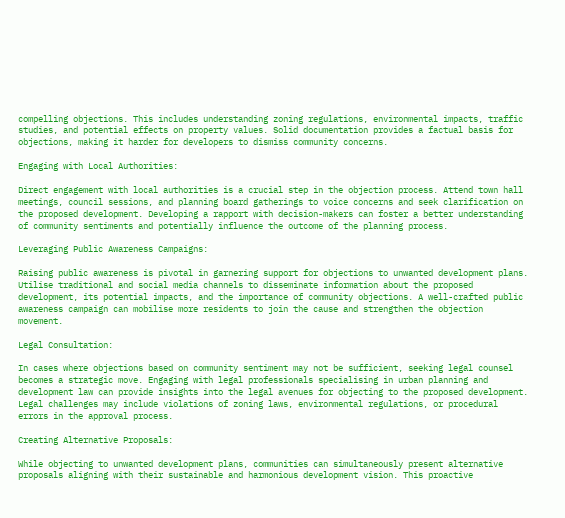compelling objections. This includes understanding zoning regulations, environmental impacts, traffic studies, and potential effects on property values. Solid documentation provides a factual basis for objections, making it harder for developers to dismiss community concerns.

Engaging with Local Authorities:

Direct engagement with local authorities is a crucial step in the objection process. Attend town hall meetings, council sessions, and planning board gatherings to voice concerns and seek clarification on the proposed development. Developing a rapport with decision-makers can foster a better understanding of community sentiments and potentially influence the outcome of the planning process.

Leveraging Public Awareness Campaigns:

Raising public awareness is pivotal in garnering support for objections to unwanted development plans. Utilise traditional and social media channels to disseminate information about the proposed development, its potential impacts, and the importance of community objections. A well-crafted public awareness campaign can mobilise more residents to join the cause and strengthen the objection movement.

Legal Consultation:

In cases where objections based on community sentiment may not be sufficient, seeking legal counsel becomes a strategic move. Engaging with legal professionals specialising in urban planning and development law can provide insights into the legal avenues for objecting to the proposed development. Legal challenges may include violations of zoning laws, environmental regulations, or procedural errors in the approval process.

Creating Alternative Proposals:

While objecting to unwanted development plans, communities can simultaneously present alternative proposals aligning with their sustainable and harmonious development vision. This proactive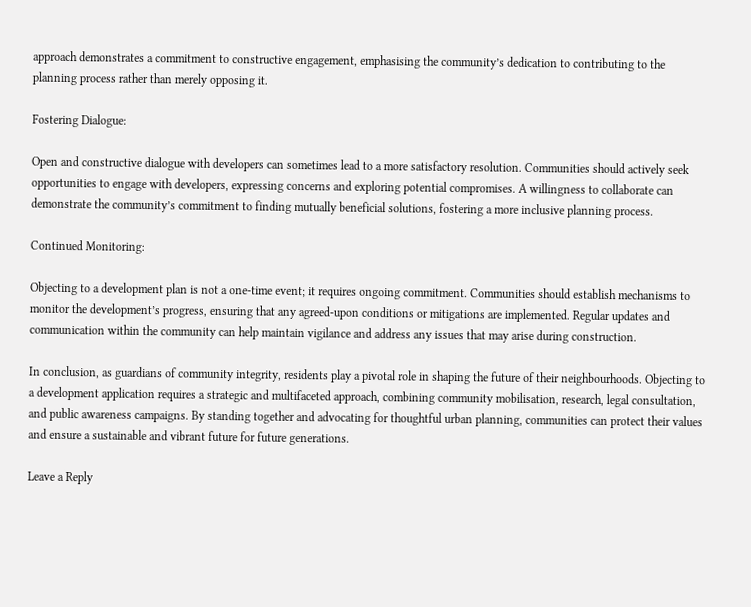approach demonstrates a commitment to constructive engagement, emphasising the community’s dedication to contributing to the planning process rather than merely opposing it.

Fostering Dialogue:

Open and constructive dialogue with developers can sometimes lead to a more satisfactory resolution. Communities should actively seek opportunities to engage with developers, expressing concerns and exploring potential compromises. A willingness to collaborate can demonstrate the community’s commitment to finding mutually beneficial solutions, fostering a more inclusive planning process.

Continued Monitoring:

Objecting to a development plan is not a one-time event; it requires ongoing commitment. Communities should establish mechanisms to monitor the development’s progress, ensuring that any agreed-upon conditions or mitigations are implemented. Regular updates and communication within the community can help maintain vigilance and address any issues that may arise during construction.

In conclusion, as guardians of community integrity, residents play a pivotal role in shaping the future of their neighbourhoods. Objecting to a development application requires a strategic and multifaceted approach, combining community mobilisation, research, legal consultation, and public awareness campaigns. By standing together and advocating for thoughtful urban planning, communities can protect their values and ensure a sustainable and vibrant future for future generations.

Leave a Reply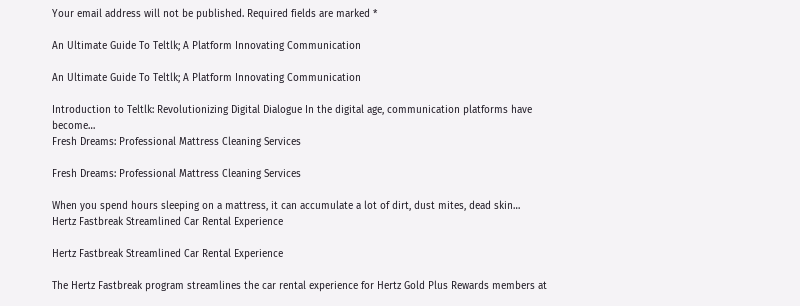Your email address will not be published. Required fields are marked *

An Ultimate Guide To Teltlk; A Platform Innovating Communication

An Ultimate Guide To Teltlk; A Platform Innovating Communication

Introduction to Teltlk: Revolutionizing Digital Dialogue In the digital age, communication platforms have become…
Fresh Dreams: Professional Mattress Cleaning Services

Fresh Dreams: Professional Mattress Cleaning Services

When you spend hours sleeping on a mattress, it can accumulate a lot of dirt, dust mites, dead skin…
Hertz Fastbreak Streamlined Car Rental Experience

Hertz Fastbreak Streamlined Car Rental Experience

The Hertz Fastbreak program streamlines the car rental experience for Hertz Gold Plus Rewards members at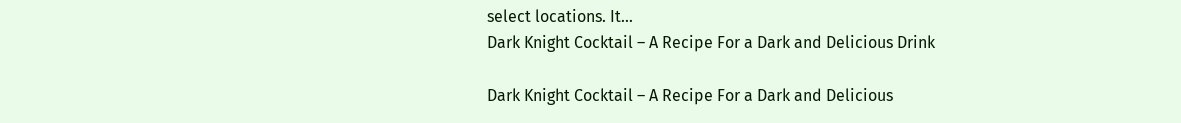select locations. It…
Dark Knight Cocktail – A Recipe For a Dark and Delicious Drink

Dark Knight Cocktail – A Recipe For a Dark and Delicious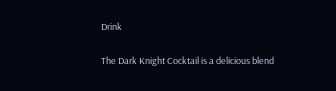Drink

The Dark Knight Cocktail is a delicious blend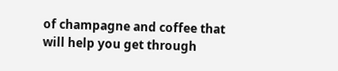of champagne and coffee that will help you get through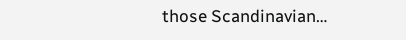those Scandinavian…